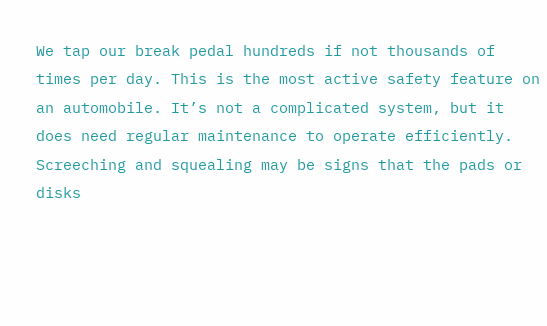We tap our break pedal hundreds if not thousands of times per day. This is the most active safety feature on an automobile. It’s not a complicated system, but it does need regular maintenance to operate efficiently. Screeching and squealing may be signs that the pads or disks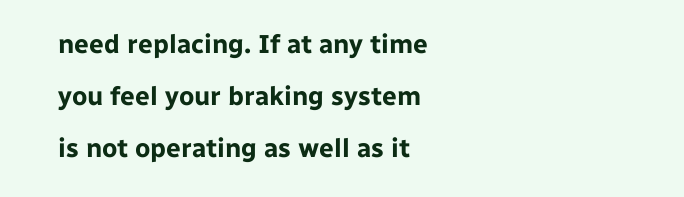need replacing. If at any time you feel your braking system is not operating as well as it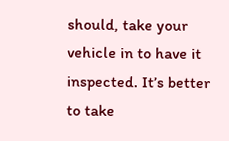should, take your vehicle in to have it inspected. It’s better to take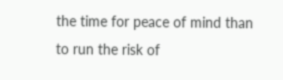the time for peace of mind than to run the risk of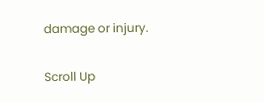damage or injury.

Scroll Up